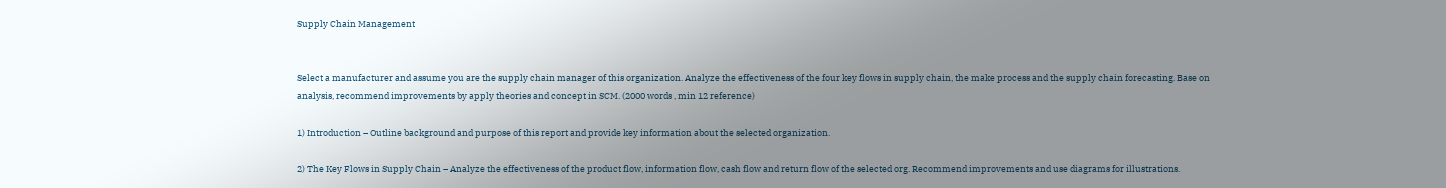Supply Chain Management


Select a manufacturer and assume you are the supply chain manager of this organization. Analyze the effectiveness of the four key flows in supply chain, the make process and the supply chain forecasting. Base on analysis, recommend improvements by apply theories and concept in SCM. (2000 words , min 12 reference)

1) Introduction – Outline background and purpose of this report and provide key information about the selected organization.

2) The Key Flows in Supply Chain – Analyze the effectiveness of the product flow, information flow, cash flow and return flow of the selected org. Recommend improvements and use diagrams for illustrations.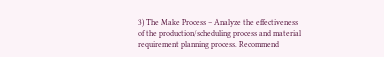3) The Make Process – Analyze the effectiveness of the production/scheduling process and material requirement planning process. Recommend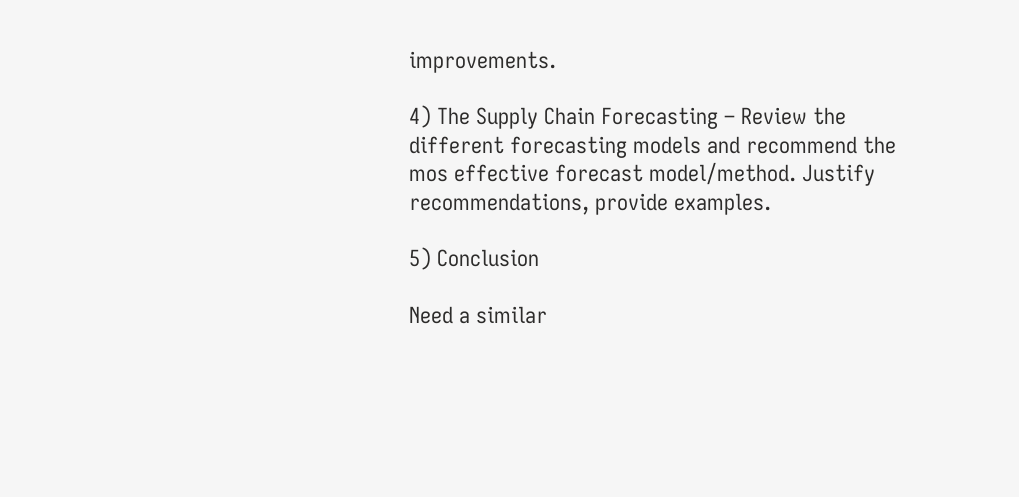improvements.

4) The Supply Chain Forecasting – Review the different forecasting models and recommend the mos effective forecast model/method. Justify recommendations, provide examples.

5) Conclusion

Need a similar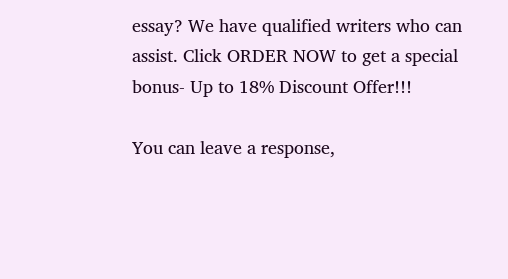essay? We have qualified writers who can assist. Click ORDER NOW to get a special bonus- Up to 18% Discount Offer!!!

You can leave a response,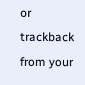or trackback from your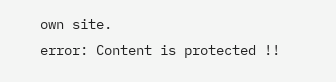own site.
error: Content is protected !!